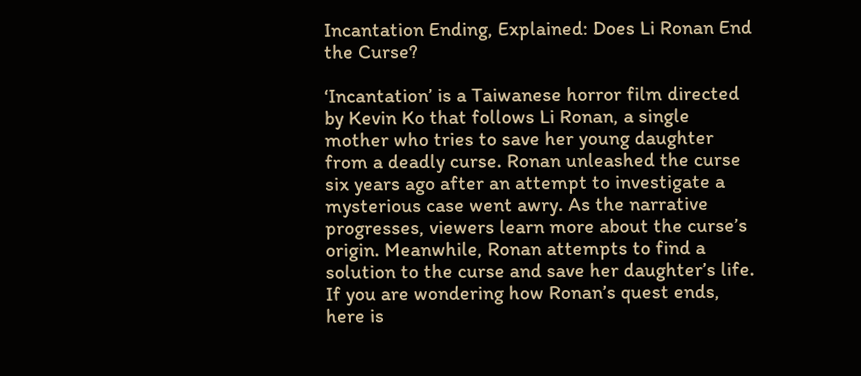Incantation Ending, Explained: Does Li Ronan End the Curse?

‘Incantation’ is a Taiwanese horror film directed by Kevin Ko that follows Li Ronan, a single mother who tries to save her young daughter from a deadly curse. Ronan unleashed the curse six years ago after an attempt to investigate a mysterious case went awry. As the narrative progresses, viewers learn more about the curse’s origin. Meanwhile, Ronan attempts to find a solution to the curse and save her daughter’s life. If you are wondering how Ronan’s quest ends, here is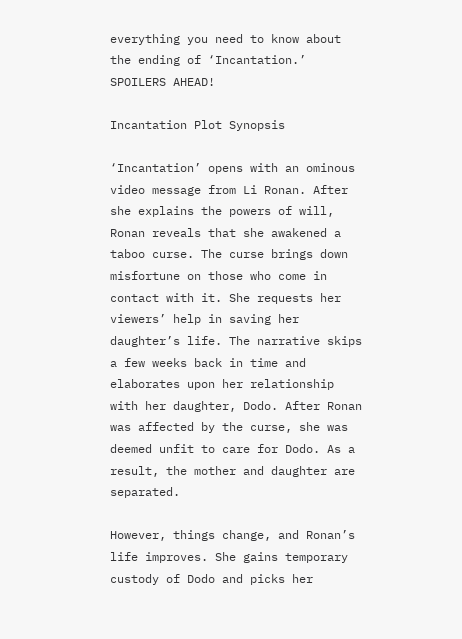everything you need to know about the ending of ‘Incantation.’ SPOILERS AHEAD!

Incantation Plot Synopsis

‘Incantation’ opens with an ominous video message from Li Ronan. After she explains the powers of will, Ronan reveals that she awakened a taboo curse. The curse brings down misfortune on those who come in contact with it. She requests her viewers’ help in saving her daughter’s life. The narrative skips a few weeks back in time and elaborates upon her relationship with her daughter, Dodo. After Ronan was affected by the curse, she was deemed unfit to care for Dodo. As a result, the mother and daughter are separated.

However, things change, and Ronan’s life improves. She gains temporary custody of Dodo and picks her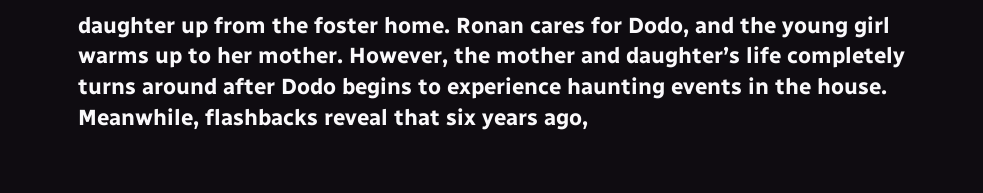daughter up from the foster home. Ronan cares for Dodo, and the young girl warms up to her mother. However, the mother and daughter’s life completely turns around after Dodo begins to experience haunting events in the house. Meanwhile, flashbacks reveal that six years ago,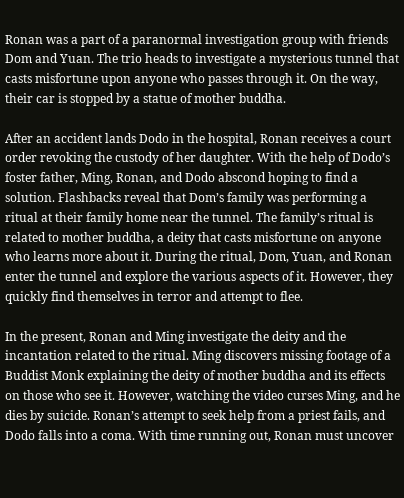Ronan was a part of a paranormal investigation group with friends Dom and Yuan. The trio heads to investigate a mysterious tunnel that casts misfortune upon anyone who passes through it. On the way, their car is stopped by a statue of mother buddha.

After an accident lands Dodo in the hospital, Ronan receives a court order revoking the custody of her daughter. With the help of Dodo’s foster father, Ming, Ronan, and Dodo abscond hoping to find a solution. Flashbacks reveal that Dom’s family was performing a ritual at their family home near the tunnel. The family’s ritual is related to mother buddha, a deity that casts misfortune on anyone who learns more about it. During the ritual, Dom, Yuan, and Ronan enter the tunnel and explore the various aspects of it. However, they quickly find themselves in terror and attempt to flee.

In the present, Ronan and Ming investigate the deity and the incantation related to the ritual. Ming discovers missing footage of a Buddist Monk explaining the deity of mother buddha and its effects on those who see it. However, watching the video curses Ming, and he dies by suicide. Ronan’s attempt to seek help from a priest fails, and Dodo falls into a coma. With time running out, Ronan must uncover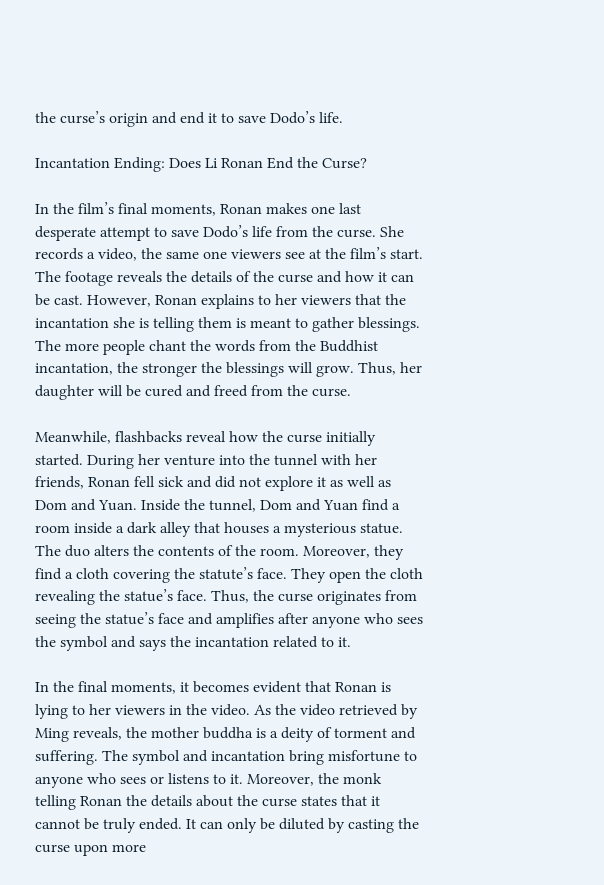the curse’s origin and end it to save Dodo’s life.

Incantation Ending: Does Li Ronan End the Curse?

In the film’s final moments, Ronan makes one last desperate attempt to save Dodo’s life from the curse. She records a video, the same one viewers see at the film’s start. The footage reveals the details of the curse and how it can be cast. However, Ronan explains to her viewers that the incantation she is telling them is meant to gather blessings. The more people chant the words from the Buddhist incantation, the stronger the blessings will grow. Thus, her daughter will be cured and freed from the curse.

Meanwhile, flashbacks reveal how the curse initially started. During her venture into the tunnel with her friends, Ronan fell sick and did not explore it as well as Dom and Yuan. Inside the tunnel, Dom and Yuan find a room inside a dark alley that houses a mysterious statue. The duo alters the contents of the room. Moreover, they find a cloth covering the statute’s face. They open the cloth revealing the statue’s face. Thus, the curse originates from seeing the statue’s face and amplifies after anyone who sees the symbol and says the incantation related to it.

In the final moments, it becomes evident that Ronan is lying to her viewers in the video. As the video retrieved by Ming reveals, the mother buddha is a deity of torment and suffering. The symbol and incantation bring misfortune to anyone who sees or listens to it. Moreover, the monk telling Ronan the details about the curse states that it cannot be truly ended. It can only be diluted by casting the curse upon more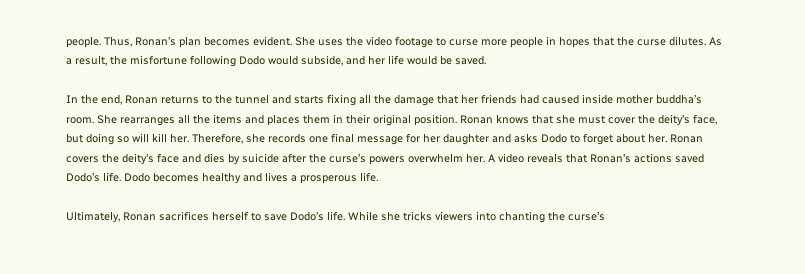people. Thus, Ronan’s plan becomes evident. She uses the video footage to curse more people in hopes that the curse dilutes. As a result, the misfortune following Dodo would subside, and her life would be saved.

In the end, Ronan returns to the tunnel and starts fixing all the damage that her friends had caused inside mother buddha’s room. She rearranges all the items and places them in their original position. Ronan knows that she must cover the deity’s face, but doing so will kill her. Therefore, she records one final message for her daughter and asks Dodo to forget about her. Ronan covers the deity’s face and dies by suicide after the curse’s powers overwhelm her. A video reveals that Ronan’s actions saved Dodo’s life. Dodo becomes healthy and lives a prosperous life.

Ultimately, Ronan sacrifices herself to save Dodo’s life. While she tricks viewers into chanting the curse’s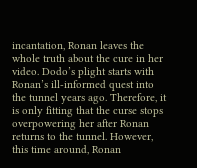incantation, Ronan leaves the whole truth about the cure in her video. Dodo’s plight starts with Ronan’s ill-informed quest into the tunnel years ago. Therefore, it is only fitting that the curse stops overpowering her after Ronan returns to the tunnel. However, this time around, Ronan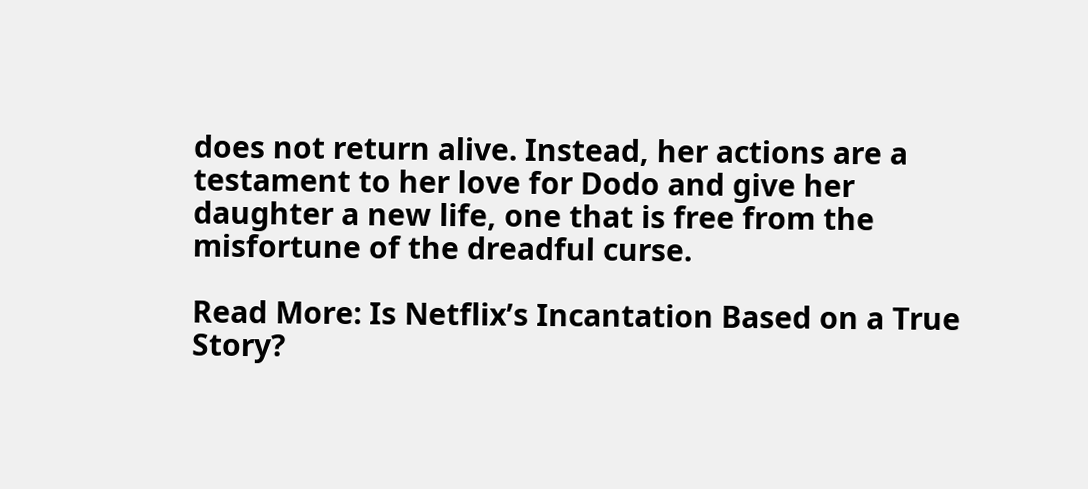does not return alive. Instead, her actions are a testament to her love for Dodo and give her daughter a new life, one that is free from the misfortune of the dreadful curse.

Read More: Is Netflix’s Incantation Based on a True Story?